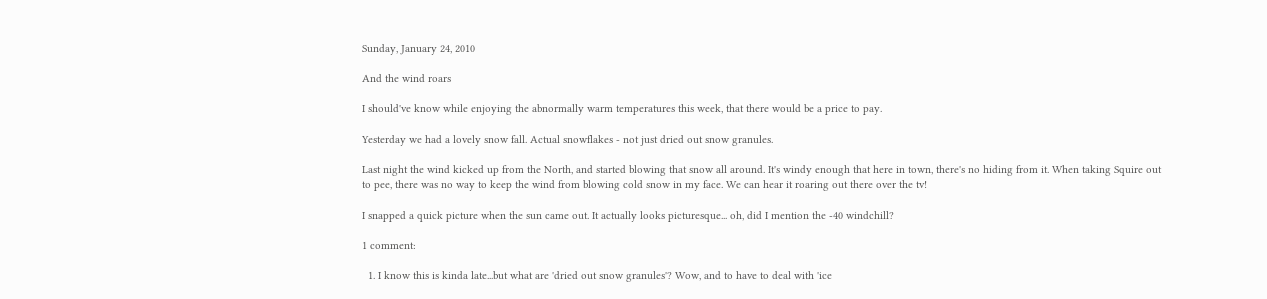Sunday, January 24, 2010

And the wind roars

I should've know while enjoying the abnormally warm temperatures this week, that there would be a price to pay.

Yesterday we had a lovely snow fall. Actual snowflakes - not just dried out snow granules.

Last night the wind kicked up from the North, and started blowing that snow all around. It's windy enough that here in town, there's no hiding from it. When taking Squire out to pee, there was no way to keep the wind from blowing cold snow in my face. We can hear it roaring out there over the tv!

I snapped a quick picture when the sun came out. It actually looks picturesque... oh, did I mention the -40 windchill?

1 comment:

  1. I know this is kinda late...but what are 'dried out snow granules'? Wow, and to have to deal with 'ice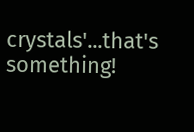crystals'...that's something!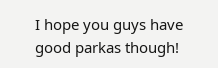I hope you guys have good parkas though!